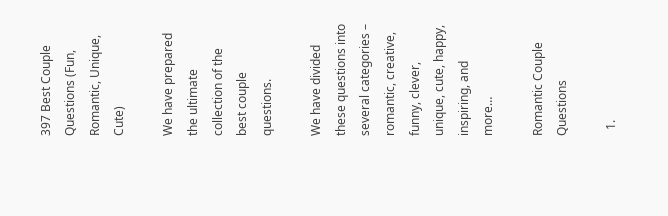397 Best Couple Questions (Fun, Romantic, Unique, Cute)

We have prepared the ultimate collection of the best couple questions.

We have divided these questions into several categories – romantic, creative, funny, clever, unique, cute, happy, inspiring, and more…

Romantic Couple Questions

  1.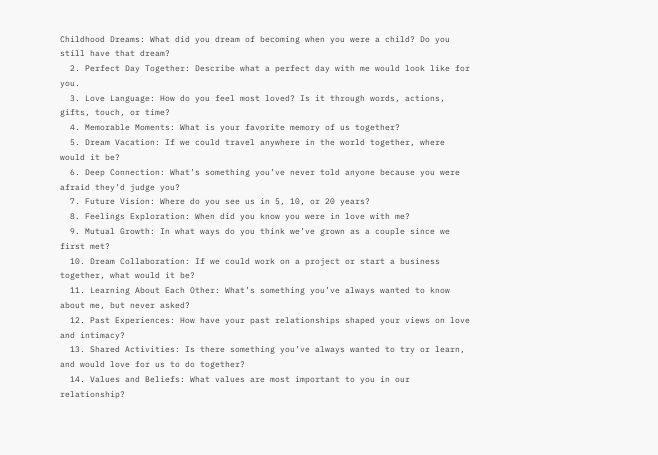Childhood Dreams: What did you dream of becoming when you were a child? Do you still have that dream?
  2. Perfect Day Together: Describe what a perfect day with me would look like for you.
  3. Love Language: How do you feel most loved? Is it through words, actions, gifts, touch, or time?
  4. Memorable Moments: What is your favorite memory of us together?
  5. Dream Vacation: If we could travel anywhere in the world together, where would it be?
  6. Deep Connection: What’s something you’ve never told anyone because you were afraid they’d judge you?
  7. Future Vision: Where do you see us in 5, 10, or 20 years?
  8. Feelings Exploration: When did you know you were in love with me?
  9. Mutual Growth: In what ways do you think we’ve grown as a couple since we first met?
  10. Dream Collaboration: If we could work on a project or start a business together, what would it be?
  11. Learning About Each Other: What’s something you’ve always wanted to know about me, but never asked?
  12. Past Experiences: How have your past relationships shaped your views on love and intimacy?
  13. Shared Activities: Is there something you’ve always wanted to try or learn, and would love for us to do together?
  14. Values and Beliefs: What values are most important to you in our relationship?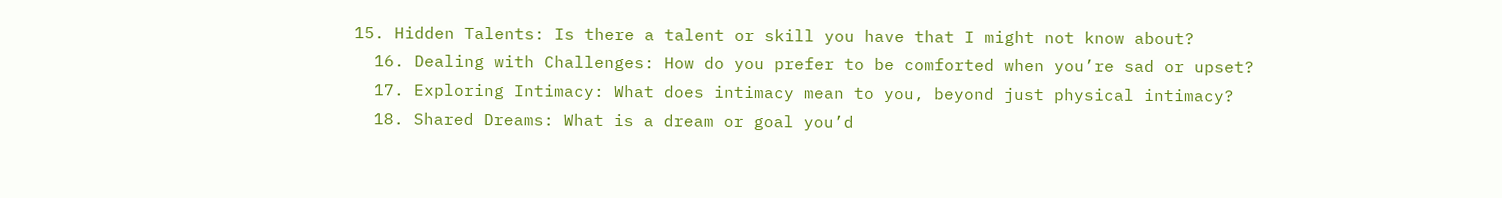15. Hidden Talents: Is there a talent or skill you have that I might not know about?
  16. Dealing with Challenges: How do you prefer to be comforted when you’re sad or upset?
  17. Exploring Intimacy: What does intimacy mean to you, beyond just physical intimacy?
  18. Shared Dreams: What is a dream or goal you’d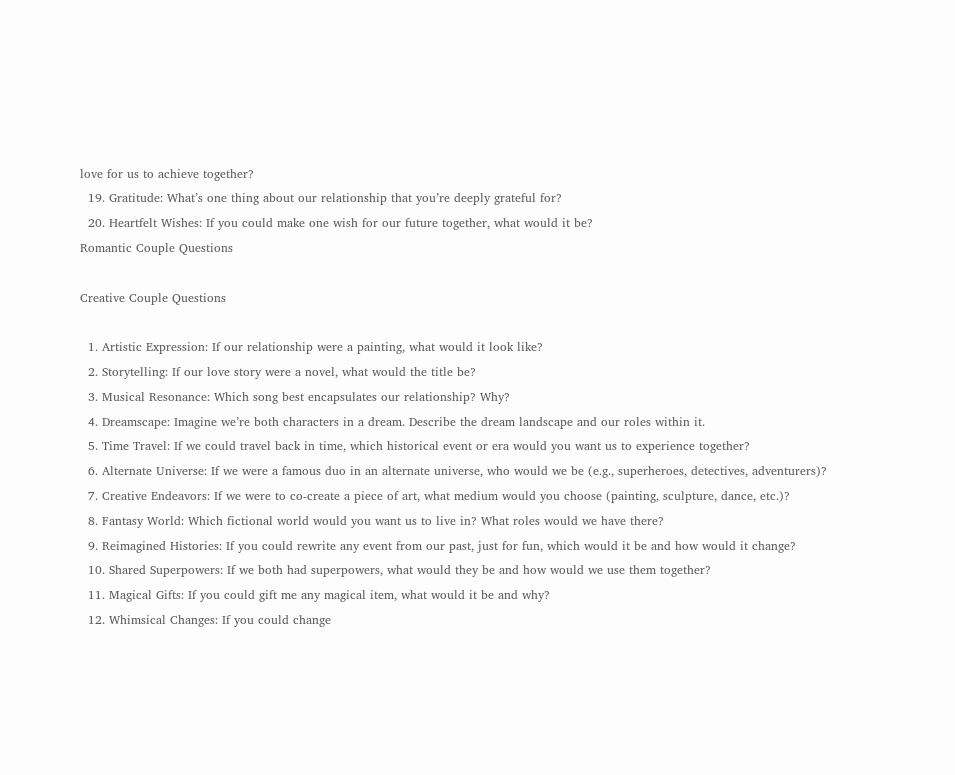love for us to achieve together?
  19. Gratitude: What’s one thing about our relationship that you’re deeply grateful for?
  20. Heartfelt Wishes: If you could make one wish for our future together, what would it be?
Romantic Couple Questions

Creative Couple Questions

  1. Artistic Expression: If our relationship were a painting, what would it look like?
  2. Storytelling: If our love story were a novel, what would the title be?
  3. Musical Resonance: Which song best encapsulates our relationship? Why?
  4. Dreamscape: Imagine we’re both characters in a dream. Describe the dream landscape and our roles within it.
  5. Time Travel: If we could travel back in time, which historical event or era would you want us to experience together?
  6. Alternate Universe: If we were a famous duo in an alternate universe, who would we be (e.g., superheroes, detectives, adventurers)?
  7. Creative Endeavors: If we were to co-create a piece of art, what medium would you choose (painting, sculpture, dance, etc.)?
  8. Fantasy World: Which fictional world would you want us to live in? What roles would we have there?
  9. Reimagined Histories: If you could rewrite any event from our past, just for fun, which would it be and how would it change?
  10. Shared Superpowers: If we both had superpowers, what would they be and how would we use them together?
  11. Magical Gifts: If you could gift me any magical item, what would it be and why?
  12. Whimsical Changes: If you could change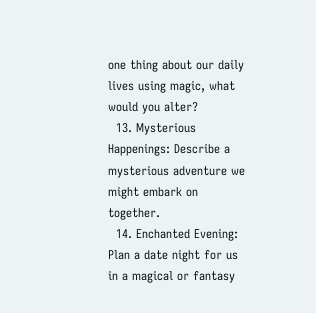one thing about our daily lives using magic, what would you alter?
  13. Mysterious Happenings: Describe a mysterious adventure we might embark on together.
  14. Enchanted Evening: Plan a date night for us in a magical or fantasy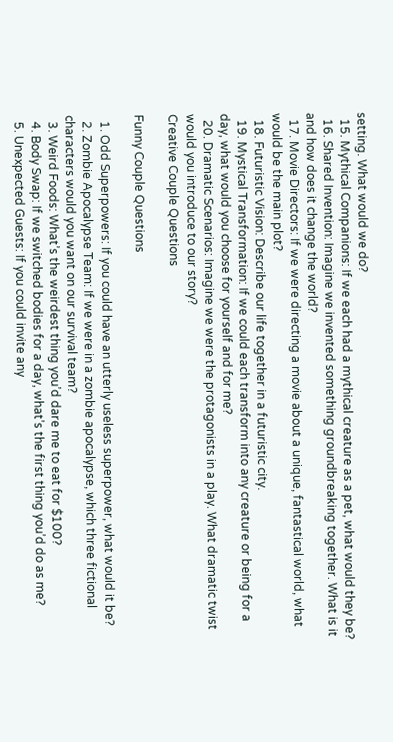setting. What would we do?
  15. Mythical Companions: If we each had a mythical creature as a pet, what would they be?
  16. Shared Invention: Imagine we invented something groundbreaking together. What is it and how does it change the world?
  17. Movie Directors: If we were directing a movie about a unique, fantastical world, what would be the main plot?
  18. Futuristic Vision: Describe our life together in a futuristic city.
  19. Mystical Transformation: If we could each transform into any creature or being for a day, what would you choose for yourself and for me?
  20. Dramatic Scenarios: Imagine we were the protagonists in a play. What dramatic twist would you introduce to our story?
Creative Couple Questions

Funny Couple Questions

  1. Odd Superpowers: If you could have an utterly useless superpower, what would it be?
  2. Zombie Apocalypse Team: If we were in a zombie apocalypse, which three fictional characters would you want on our survival team?
  3. Weird Foods: What’s the weirdest thing you’d dare me to eat for $100?
  4. Body Swap: If we switched bodies for a day, what’s the first thing you’d do as me?
  5. Unexpected Guests: If you could invite any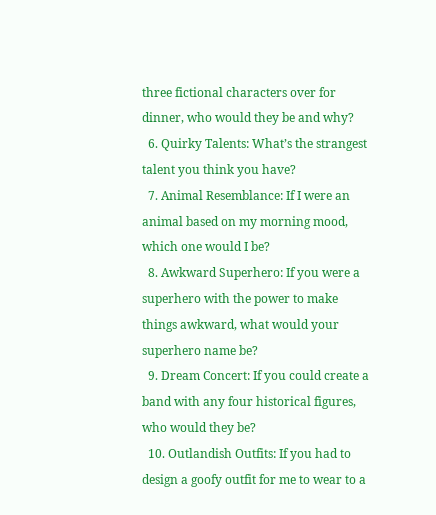three fictional characters over for dinner, who would they be and why?
  6. Quirky Talents: What’s the strangest talent you think you have?
  7. Animal Resemblance: If I were an animal based on my morning mood, which one would I be?
  8. Awkward Superhero: If you were a superhero with the power to make things awkward, what would your superhero name be?
  9. Dream Concert: If you could create a band with any four historical figures, who would they be?
  10. Outlandish Outfits: If you had to design a goofy outfit for me to wear to a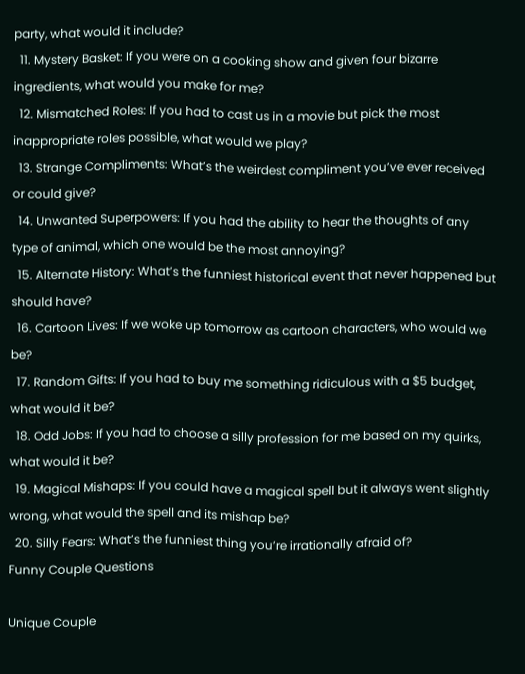party, what would it include?
  11. Mystery Basket: If you were on a cooking show and given four bizarre ingredients, what would you make for me?
  12. Mismatched Roles: If you had to cast us in a movie but pick the most inappropriate roles possible, what would we play?
  13. Strange Compliments: What’s the weirdest compliment you’ve ever received or could give?
  14. Unwanted Superpowers: If you had the ability to hear the thoughts of any type of animal, which one would be the most annoying?
  15. Alternate History: What’s the funniest historical event that never happened but should have?
  16. Cartoon Lives: If we woke up tomorrow as cartoon characters, who would we be?
  17. Random Gifts: If you had to buy me something ridiculous with a $5 budget, what would it be?
  18. Odd Jobs: If you had to choose a silly profession for me based on my quirks, what would it be?
  19. Magical Mishaps: If you could have a magical spell but it always went slightly wrong, what would the spell and its mishap be?
  20. Silly Fears: What’s the funniest thing you’re irrationally afraid of?
Funny Couple Questions

Unique Couple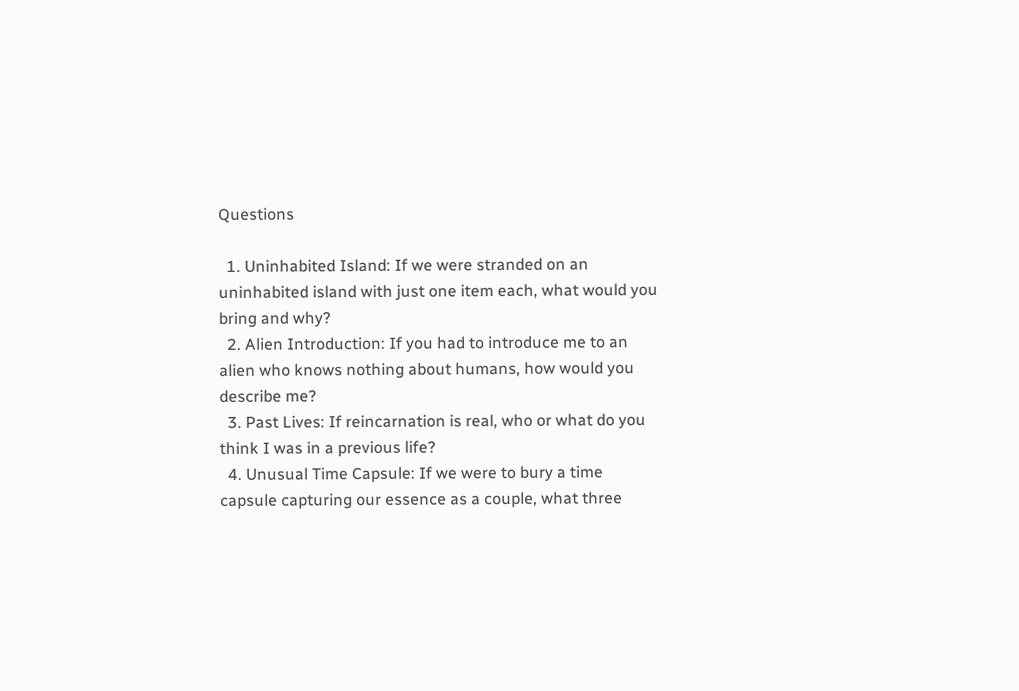Questions

  1. Uninhabited Island: If we were stranded on an uninhabited island with just one item each, what would you bring and why?
  2. Alien Introduction: If you had to introduce me to an alien who knows nothing about humans, how would you describe me?
  3. Past Lives: If reincarnation is real, who or what do you think I was in a previous life?
  4. Unusual Time Capsule: If we were to bury a time capsule capturing our essence as a couple, what three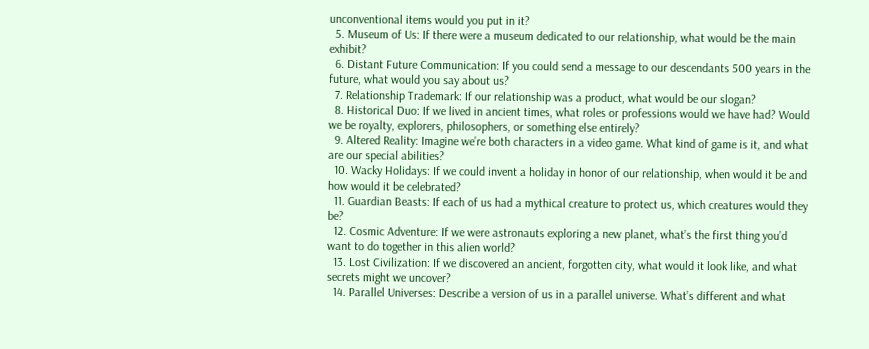unconventional items would you put in it?
  5. Museum of Us: If there were a museum dedicated to our relationship, what would be the main exhibit?
  6. Distant Future Communication: If you could send a message to our descendants 500 years in the future, what would you say about us?
  7. Relationship Trademark: If our relationship was a product, what would be our slogan?
  8. Historical Duo: If we lived in ancient times, what roles or professions would we have had? Would we be royalty, explorers, philosophers, or something else entirely?
  9. Altered Reality: Imagine we’re both characters in a video game. What kind of game is it, and what are our special abilities?
  10. Wacky Holidays: If we could invent a holiday in honor of our relationship, when would it be and how would it be celebrated?
  11. Guardian Beasts: If each of us had a mythical creature to protect us, which creatures would they be?
  12. Cosmic Adventure: If we were astronauts exploring a new planet, what’s the first thing you’d want to do together in this alien world?
  13. Lost Civilization: If we discovered an ancient, forgotten city, what would it look like, and what secrets might we uncover?
  14. Parallel Universes: Describe a version of us in a parallel universe. What’s different and what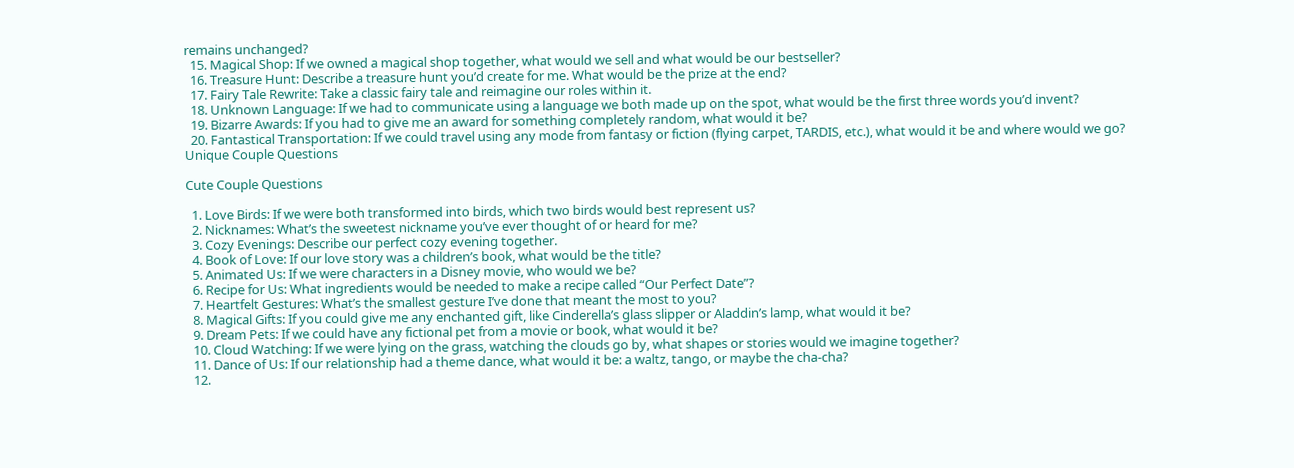remains unchanged?
  15. Magical Shop: If we owned a magical shop together, what would we sell and what would be our bestseller?
  16. Treasure Hunt: Describe a treasure hunt you’d create for me. What would be the prize at the end?
  17. Fairy Tale Rewrite: Take a classic fairy tale and reimagine our roles within it.
  18. Unknown Language: If we had to communicate using a language we both made up on the spot, what would be the first three words you’d invent?
  19. Bizarre Awards: If you had to give me an award for something completely random, what would it be?
  20. Fantastical Transportation: If we could travel using any mode from fantasy or fiction (flying carpet, TARDIS, etc.), what would it be and where would we go?
Unique Couple Questions

Cute Couple Questions

  1. Love Birds: If we were both transformed into birds, which two birds would best represent us?
  2. Nicknames: What’s the sweetest nickname you’ve ever thought of or heard for me?
  3. Cozy Evenings: Describe our perfect cozy evening together.
  4. Book of Love: If our love story was a children’s book, what would be the title?
  5. Animated Us: If we were characters in a Disney movie, who would we be?
  6. Recipe for Us: What ingredients would be needed to make a recipe called “Our Perfect Date”?
  7. Heartfelt Gestures: What’s the smallest gesture I’ve done that meant the most to you?
  8. Magical Gifts: If you could give me any enchanted gift, like Cinderella’s glass slipper or Aladdin’s lamp, what would it be?
  9. Dream Pets: If we could have any fictional pet from a movie or book, what would it be?
  10. Cloud Watching: If we were lying on the grass, watching the clouds go by, what shapes or stories would we imagine together?
  11. Dance of Us: If our relationship had a theme dance, what would it be: a waltz, tango, or maybe the cha-cha?
  12.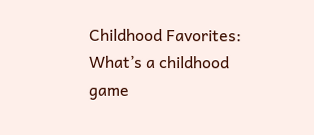Childhood Favorites: What’s a childhood game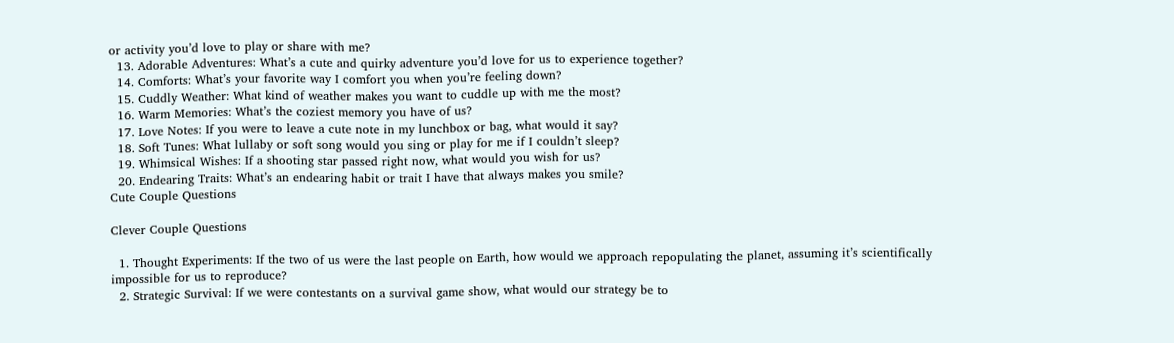or activity you’d love to play or share with me?
  13. Adorable Adventures: What’s a cute and quirky adventure you’d love for us to experience together?
  14. Comforts: What’s your favorite way I comfort you when you’re feeling down?
  15. Cuddly Weather: What kind of weather makes you want to cuddle up with me the most?
  16. Warm Memories: What’s the coziest memory you have of us?
  17. Love Notes: If you were to leave a cute note in my lunchbox or bag, what would it say?
  18. Soft Tunes: What lullaby or soft song would you sing or play for me if I couldn’t sleep?
  19. Whimsical Wishes: If a shooting star passed right now, what would you wish for us?
  20. Endearing Traits: What’s an endearing habit or trait I have that always makes you smile?
Cute Couple Questions

Clever Couple Questions

  1. Thought Experiments: If the two of us were the last people on Earth, how would we approach repopulating the planet, assuming it’s scientifically impossible for us to reproduce?
  2. Strategic Survival: If we were contestants on a survival game show, what would our strategy be to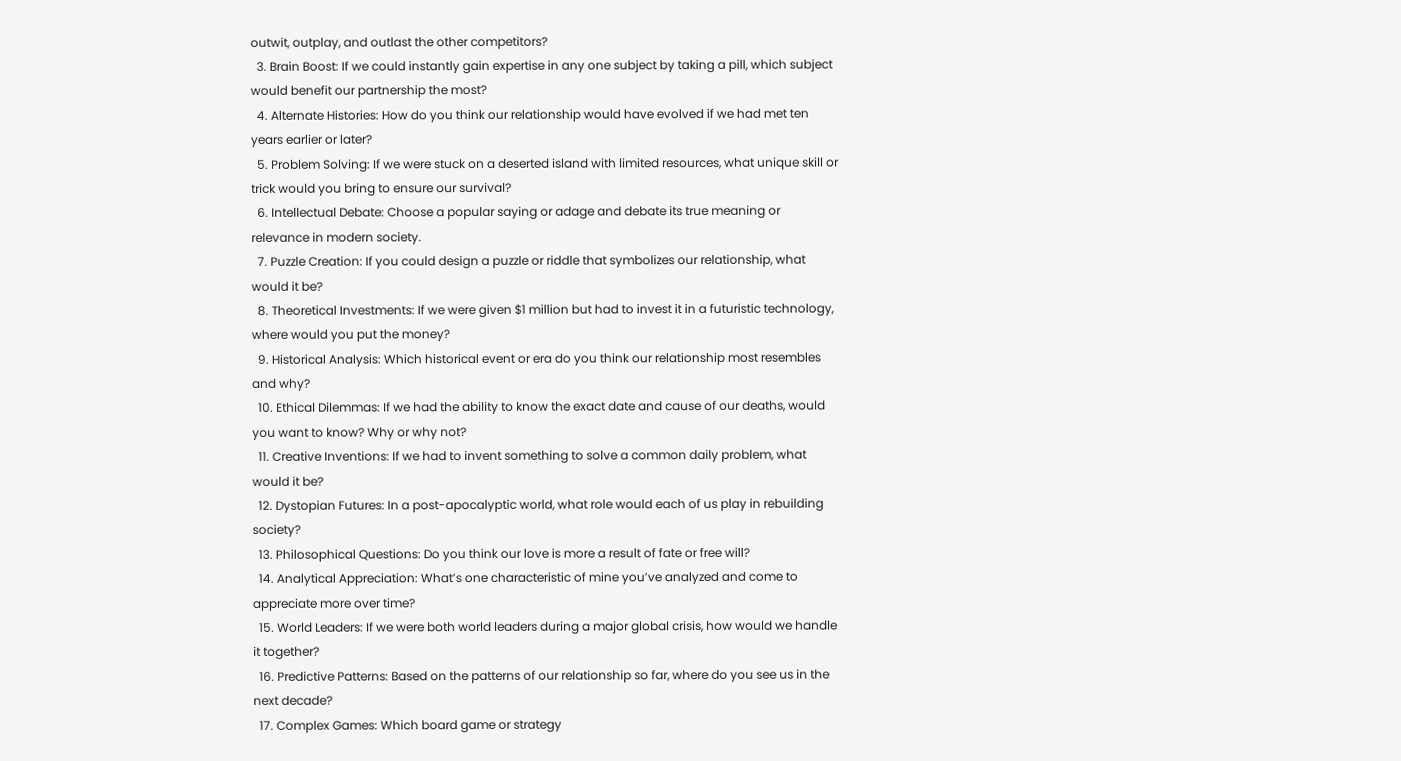outwit, outplay, and outlast the other competitors?
  3. Brain Boost: If we could instantly gain expertise in any one subject by taking a pill, which subject would benefit our partnership the most?
  4. Alternate Histories: How do you think our relationship would have evolved if we had met ten years earlier or later?
  5. Problem Solving: If we were stuck on a deserted island with limited resources, what unique skill or trick would you bring to ensure our survival?
  6. Intellectual Debate: Choose a popular saying or adage and debate its true meaning or relevance in modern society.
  7. Puzzle Creation: If you could design a puzzle or riddle that symbolizes our relationship, what would it be?
  8. Theoretical Investments: If we were given $1 million but had to invest it in a futuristic technology, where would you put the money?
  9. Historical Analysis: Which historical event or era do you think our relationship most resembles and why?
  10. Ethical Dilemmas: If we had the ability to know the exact date and cause of our deaths, would you want to know? Why or why not?
  11. Creative Inventions: If we had to invent something to solve a common daily problem, what would it be?
  12. Dystopian Futures: In a post-apocalyptic world, what role would each of us play in rebuilding society?
  13. Philosophical Questions: Do you think our love is more a result of fate or free will?
  14. Analytical Appreciation: What’s one characteristic of mine you’ve analyzed and come to appreciate more over time?
  15. World Leaders: If we were both world leaders during a major global crisis, how would we handle it together?
  16. Predictive Patterns: Based on the patterns of our relationship so far, where do you see us in the next decade?
  17. Complex Games: Which board game or strategy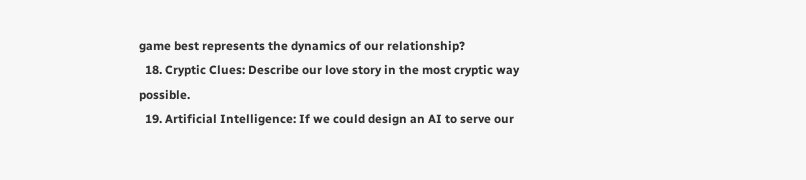game best represents the dynamics of our relationship?
  18. Cryptic Clues: Describe our love story in the most cryptic way possible.
  19. Artificial Intelligence: If we could design an AI to serve our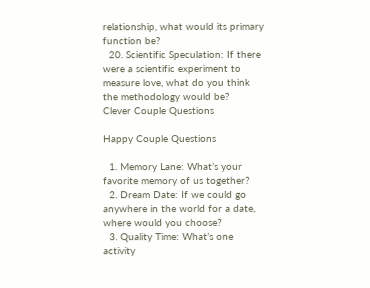relationship, what would its primary function be?
  20. Scientific Speculation: If there were a scientific experiment to measure love, what do you think the methodology would be?
Clever Couple Questions

Happy Couple Questions

  1. Memory Lane: What’s your favorite memory of us together?
  2. Dream Date: If we could go anywhere in the world for a date, where would you choose?
  3. Quality Time: What’s one activity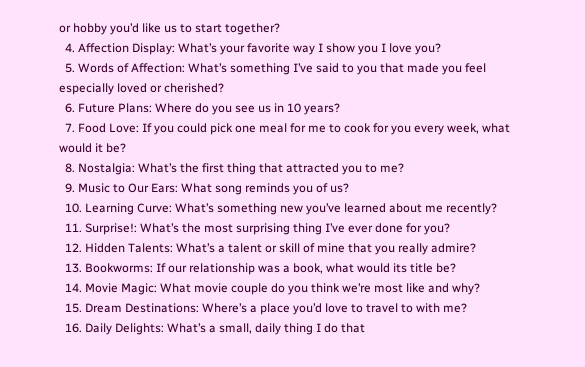or hobby you’d like us to start together?
  4. Affection Display: What’s your favorite way I show you I love you?
  5. Words of Affection: What’s something I’ve said to you that made you feel especially loved or cherished?
  6. Future Plans: Where do you see us in 10 years?
  7. Food Love: If you could pick one meal for me to cook for you every week, what would it be?
  8. Nostalgia: What’s the first thing that attracted you to me?
  9. Music to Our Ears: What song reminds you of us?
  10. Learning Curve: What’s something new you’ve learned about me recently?
  11. Surprise!: What’s the most surprising thing I’ve ever done for you?
  12. Hidden Talents: What’s a talent or skill of mine that you really admire?
  13. Bookworms: If our relationship was a book, what would its title be?
  14. Movie Magic: What movie couple do you think we’re most like and why?
  15. Dream Destinations: Where’s a place you’d love to travel to with me?
  16. Daily Delights: What’s a small, daily thing I do that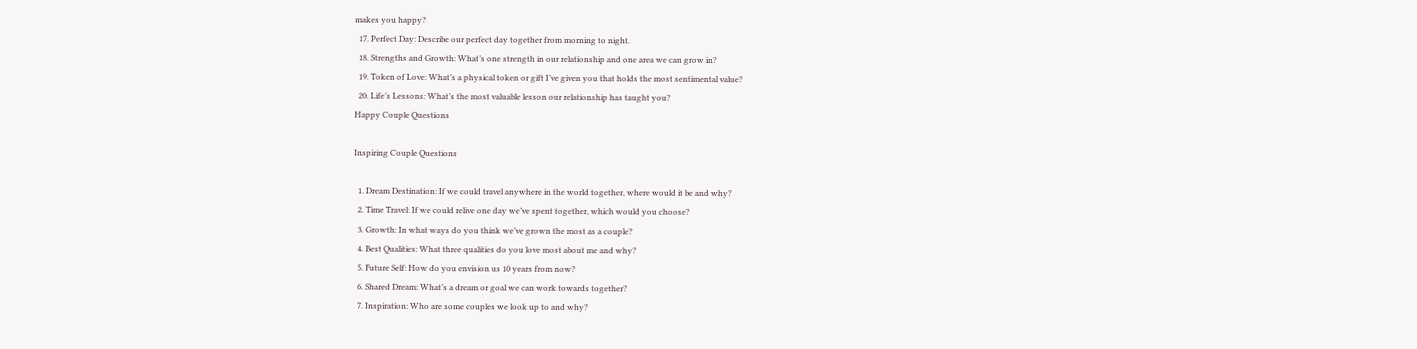makes you happy?
  17. Perfect Day: Describe our perfect day together from morning to night.
  18. Strengths and Growth: What’s one strength in our relationship and one area we can grow in?
  19. Token of Love: What’s a physical token or gift I’ve given you that holds the most sentimental value?
  20. Life’s Lessons: What’s the most valuable lesson our relationship has taught you?
Happy Couple Questions

Inspiring Couple Questions

  1. Dream Destination: If we could travel anywhere in the world together, where would it be and why?
  2. Time Travel: If we could relive one day we’ve spent together, which would you choose?
  3. Growth: In what ways do you think we’ve grown the most as a couple?
  4. Best Qualities: What three qualities do you love most about me and why?
  5. Future Self: How do you envision us 10 years from now?
  6. Shared Dream: What’s a dream or goal we can work towards together?
  7. Inspiration: Who are some couples we look up to and why?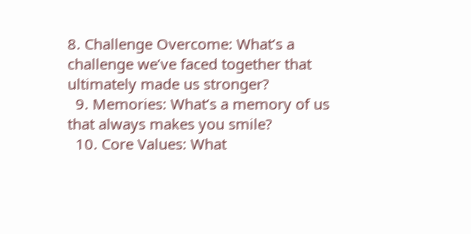8. Challenge Overcome: What’s a challenge we’ve faced together that ultimately made us stronger?
  9. Memories: What’s a memory of us that always makes you smile?
  10. Core Values: What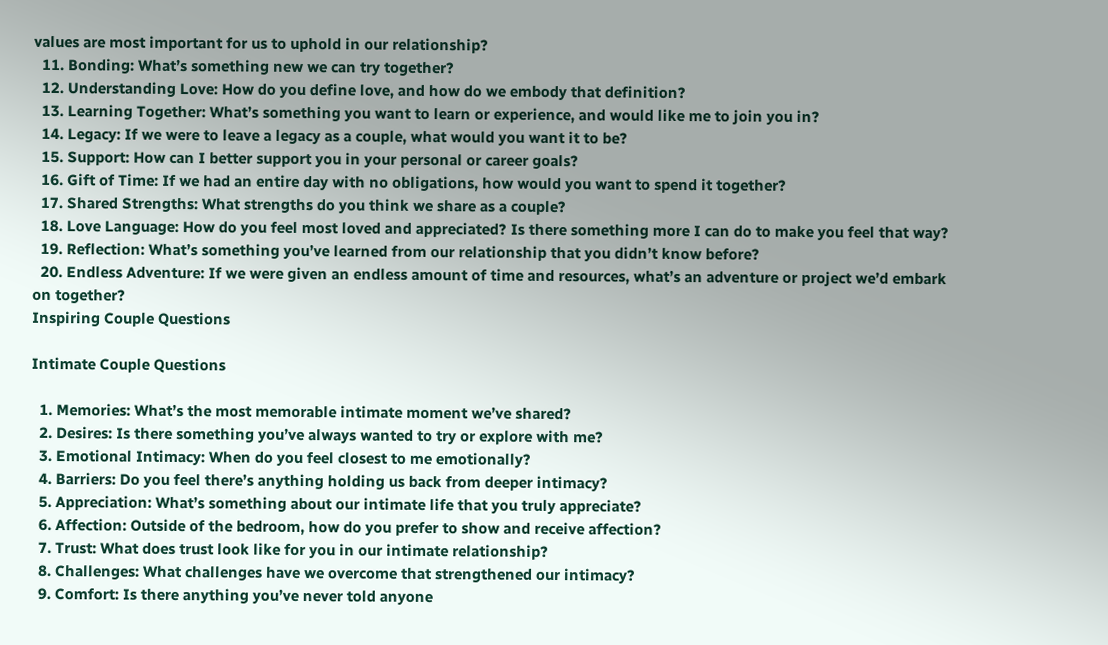values are most important for us to uphold in our relationship?
  11. Bonding: What’s something new we can try together?
  12. Understanding Love: How do you define love, and how do we embody that definition?
  13. Learning Together: What’s something you want to learn or experience, and would like me to join you in?
  14. Legacy: If we were to leave a legacy as a couple, what would you want it to be?
  15. Support: How can I better support you in your personal or career goals?
  16. Gift of Time: If we had an entire day with no obligations, how would you want to spend it together?
  17. Shared Strengths: What strengths do you think we share as a couple?
  18. Love Language: How do you feel most loved and appreciated? Is there something more I can do to make you feel that way?
  19. Reflection: What’s something you’ve learned from our relationship that you didn’t know before?
  20. Endless Adventure: If we were given an endless amount of time and resources, what’s an adventure or project we’d embark on together?
Inspiring Couple Questions

Intimate Couple Questions

  1. Memories: What’s the most memorable intimate moment we’ve shared?
  2. Desires: Is there something you’ve always wanted to try or explore with me?
  3. Emotional Intimacy: When do you feel closest to me emotionally?
  4. Barriers: Do you feel there’s anything holding us back from deeper intimacy?
  5. Appreciation: What’s something about our intimate life that you truly appreciate?
  6. Affection: Outside of the bedroom, how do you prefer to show and receive affection?
  7. Trust: What does trust look like for you in our intimate relationship?
  8. Challenges: What challenges have we overcome that strengthened our intimacy?
  9. Comfort: Is there anything you’ve never told anyone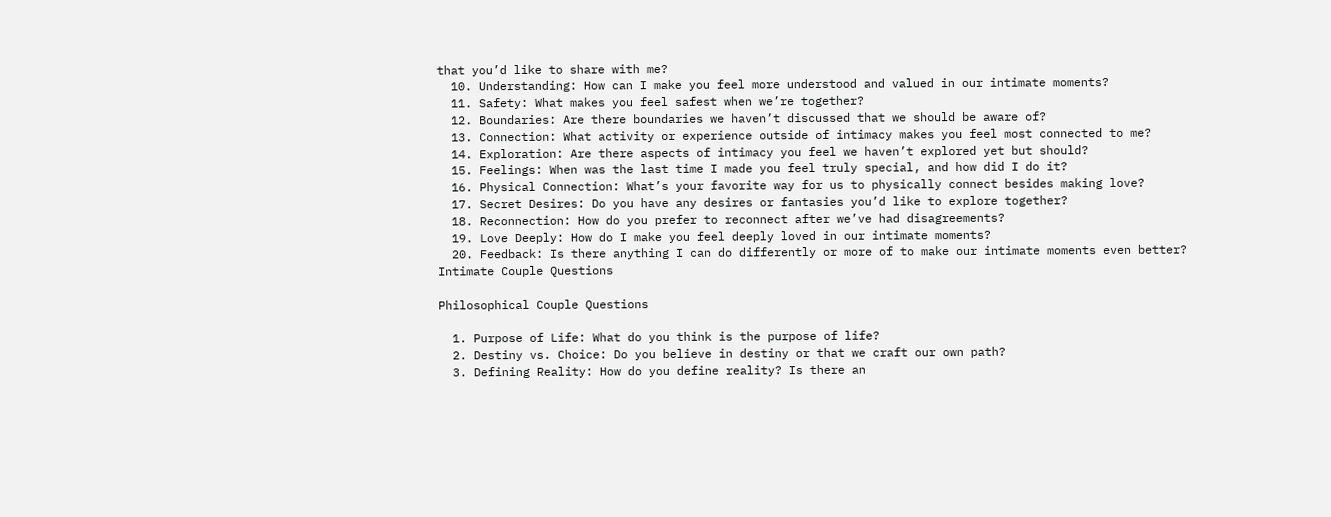that you’d like to share with me?
  10. Understanding: How can I make you feel more understood and valued in our intimate moments?
  11. Safety: What makes you feel safest when we’re together?
  12. Boundaries: Are there boundaries we haven’t discussed that we should be aware of?
  13. Connection: What activity or experience outside of intimacy makes you feel most connected to me?
  14. Exploration: Are there aspects of intimacy you feel we haven’t explored yet but should?
  15. Feelings: When was the last time I made you feel truly special, and how did I do it?
  16. Physical Connection: What’s your favorite way for us to physically connect besides making love?
  17. Secret Desires: Do you have any desires or fantasies you’d like to explore together?
  18. Reconnection: How do you prefer to reconnect after we’ve had disagreements?
  19. Love Deeply: How do I make you feel deeply loved in our intimate moments?
  20. Feedback: Is there anything I can do differently or more of to make our intimate moments even better?
Intimate Couple Questions

Philosophical Couple Questions

  1. Purpose of Life: What do you think is the purpose of life?
  2. Destiny vs. Choice: Do you believe in destiny or that we craft our own path?
  3. Defining Reality: How do you define reality? Is there an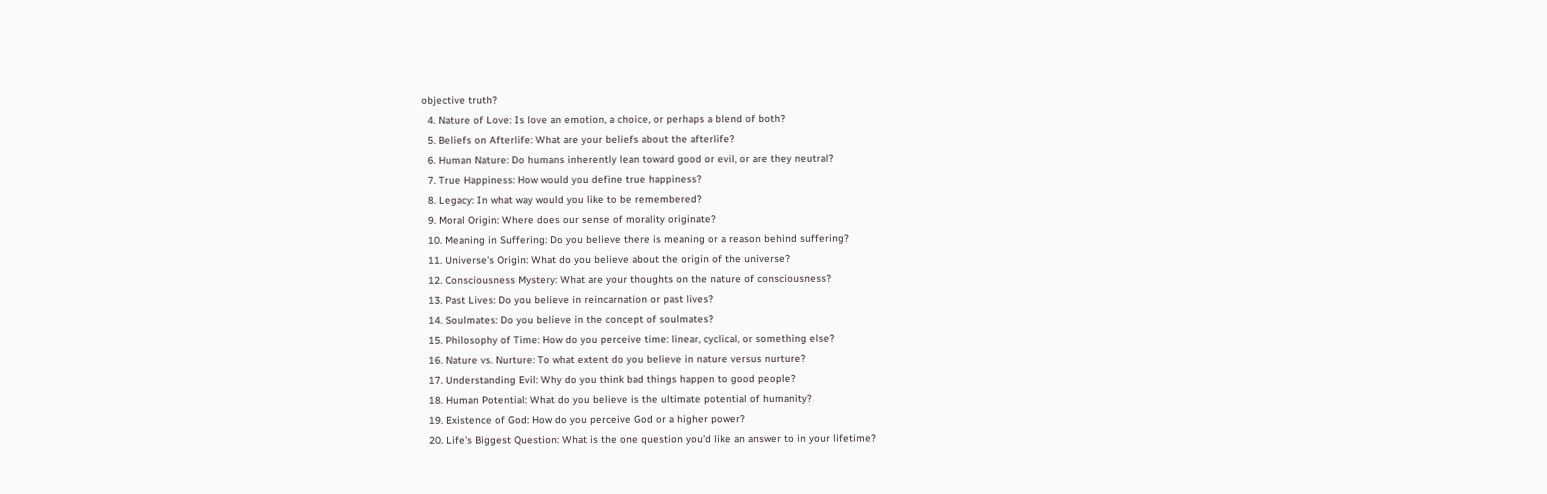objective truth?
  4. Nature of Love: Is love an emotion, a choice, or perhaps a blend of both?
  5. Beliefs on Afterlife: What are your beliefs about the afterlife?
  6. Human Nature: Do humans inherently lean toward good or evil, or are they neutral?
  7. True Happiness: How would you define true happiness?
  8. Legacy: In what way would you like to be remembered?
  9. Moral Origin: Where does our sense of morality originate?
  10. Meaning in Suffering: Do you believe there is meaning or a reason behind suffering?
  11. Universe’s Origin: What do you believe about the origin of the universe?
  12. Consciousness Mystery: What are your thoughts on the nature of consciousness?
  13. Past Lives: Do you believe in reincarnation or past lives?
  14. Soulmates: Do you believe in the concept of soulmates?
  15. Philosophy of Time: How do you perceive time: linear, cyclical, or something else?
  16. Nature vs. Nurture: To what extent do you believe in nature versus nurture?
  17. Understanding Evil: Why do you think bad things happen to good people?
  18. Human Potential: What do you believe is the ultimate potential of humanity?
  19. Existence of God: How do you perceive God or a higher power?
  20. Life’s Biggest Question: What is the one question you’d like an answer to in your lifetime?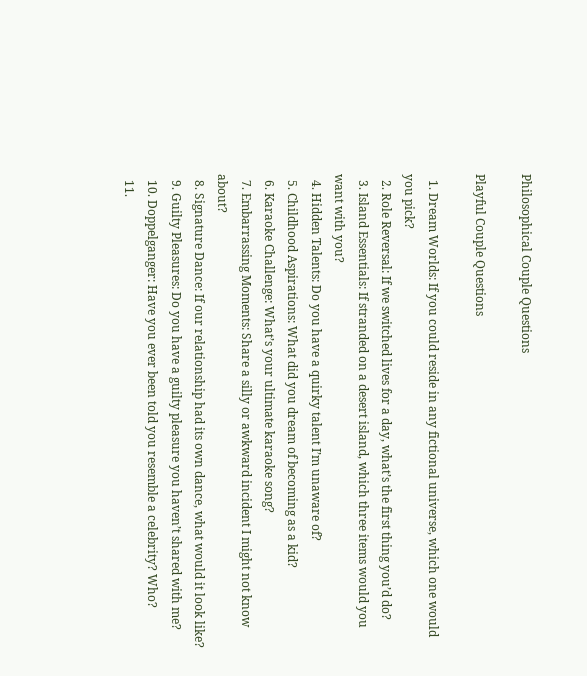Philosophical Couple Questions

Playful Couple Questions

  1. Dream Worlds: If you could reside in any fictional universe, which one would you pick?
  2. Role Reversal: If we switched lives for a day, what’s the first thing you’d do?
  3. Island Essentials: If stranded on a desert island, which three items would you want with you?
  4. Hidden Talents: Do you have a quirky talent I’m unaware of?
  5. Childhood Aspirations: What did you dream of becoming as a kid?
  6. Karaoke Challenge: What’s your ultimate karaoke song?
  7. Embarrassing Moments: Share a silly or awkward incident I might not know about?
  8. Signature Dance: If our relationship had its own dance, what would it look like?
  9. Guilty Pleasures: Do you have a guilty pleasure you haven’t shared with me?
  10. Doppelganger: Have you ever been told you resemble a celebrity? Who?
  11.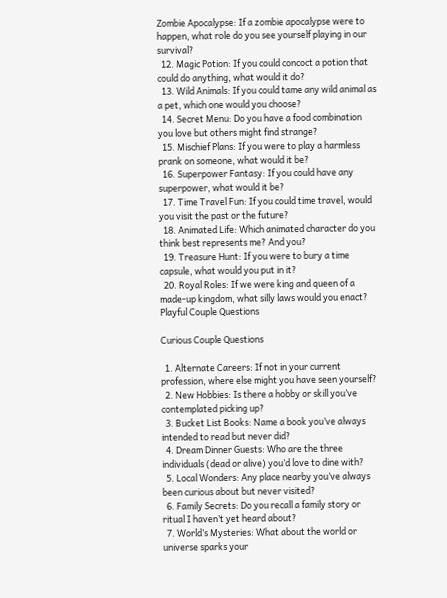Zombie Apocalypse: If a zombie apocalypse were to happen, what role do you see yourself playing in our survival?
  12. Magic Potion: If you could concoct a potion that could do anything, what would it do?
  13. Wild Animals: If you could tame any wild animal as a pet, which one would you choose?
  14. Secret Menu: Do you have a food combination you love but others might find strange?
  15. Mischief Plans: If you were to play a harmless prank on someone, what would it be?
  16. Superpower Fantasy: If you could have any superpower, what would it be?
  17. Time Travel Fun: If you could time travel, would you visit the past or the future?
  18. Animated Life: Which animated character do you think best represents me? And you?
  19. Treasure Hunt: If you were to bury a time capsule, what would you put in it?
  20. Royal Roles: If we were king and queen of a made-up kingdom, what silly laws would you enact?
Playful Couple Questions

Curious Couple Questions

  1. Alternate Careers: If not in your current profession, where else might you have seen yourself?
  2. New Hobbies: Is there a hobby or skill you’ve contemplated picking up?
  3. Bucket List Books: Name a book you’ve always intended to read but never did?
  4. Dream Dinner Guests: Who are the three individuals (dead or alive) you’d love to dine with?
  5. Local Wonders: Any place nearby you’ve always been curious about but never visited?
  6. Family Secrets: Do you recall a family story or ritual I haven’t yet heard about?
  7. World’s Mysteries: What about the world or universe sparks your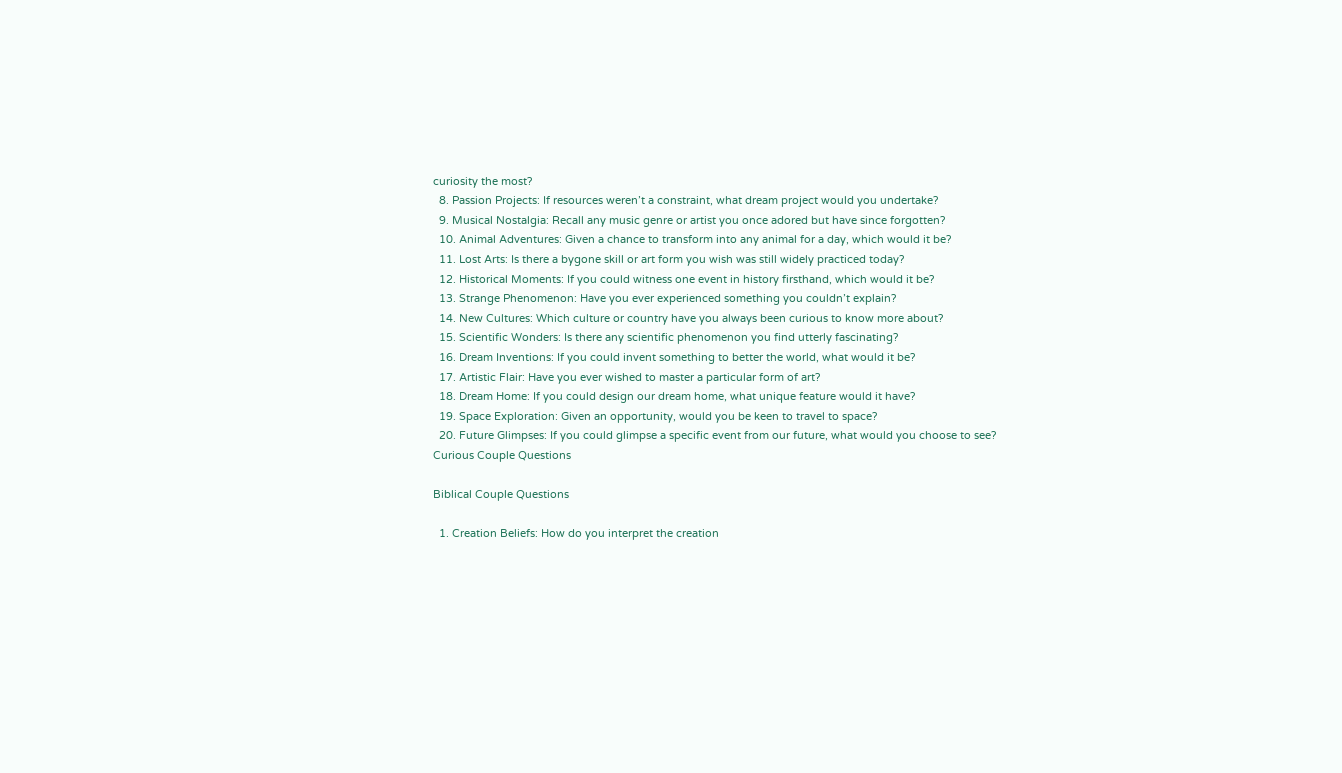curiosity the most?
  8. Passion Projects: If resources weren’t a constraint, what dream project would you undertake?
  9. Musical Nostalgia: Recall any music genre or artist you once adored but have since forgotten?
  10. Animal Adventures: Given a chance to transform into any animal for a day, which would it be?
  11. Lost Arts: Is there a bygone skill or art form you wish was still widely practiced today?
  12. Historical Moments: If you could witness one event in history firsthand, which would it be?
  13. Strange Phenomenon: Have you ever experienced something you couldn’t explain?
  14. New Cultures: Which culture or country have you always been curious to know more about?
  15. Scientific Wonders: Is there any scientific phenomenon you find utterly fascinating?
  16. Dream Inventions: If you could invent something to better the world, what would it be?
  17. Artistic Flair: Have you ever wished to master a particular form of art?
  18. Dream Home: If you could design our dream home, what unique feature would it have?
  19. Space Exploration: Given an opportunity, would you be keen to travel to space?
  20. Future Glimpses: If you could glimpse a specific event from our future, what would you choose to see?
Curious Couple Questions

Biblical Couple Questions

  1. Creation Beliefs: How do you interpret the creation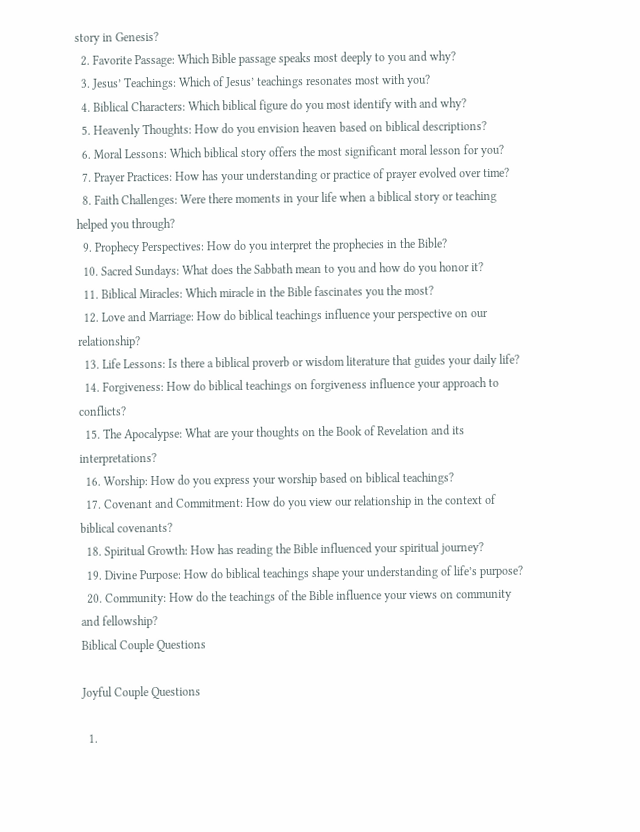story in Genesis?
  2. Favorite Passage: Which Bible passage speaks most deeply to you and why?
  3. Jesus’ Teachings: Which of Jesus’ teachings resonates most with you?
  4. Biblical Characters: Which biblical figure do you most identify with and why?
  5. Heavenly Thoughts: How do you envision heaven based on biblical descriptions?
  6. Moral Lessons: Which biblical story offers the most significant moral lesson for you?
  7. Prayer Practices: How has your understanding or practice of prayer evolved over time?
  8. Faith Challenges: Were there moments in your life when a biblical story or teaching helped you through?
  9. Prophecy Perspectives: How do you interpret the prophecies in the Bible?
  10. Sacred Sundays: What does the Sabbath mean to you and how do you honor it?
  11. Biblical Miracles: Which miracle in the Bible fascinates you the most?
  12. Love and Marriage: How do biblical teachings influence your perspective on our relationship?
  13. Life Lessons: Is there a biblical proverb or wisdom literature that guides your daily life?
  14. Forgiveness: How do biblical teachings on forgiveness influence your approach to conflicts?
  15. The Apocalypse: What are your thoughts on the Book of Revelation and its interpretations?
  16. Worship: How do you express your worship based on biblical teachings?
  17. Covenant and Commitment: How do you view our relationship in the context of biblical covenants?
  18. Spiritual Growth: How has reading the Bible influenced your spiritual journey?
  19. Divine Purpose: How do biblical teachings shape your understanding of life’s purpose?
  20. Community: How do the teachings of the Bible influence your views on community and fellowship?
Biblical Couple Questions

Joyful Couple Questions

  1.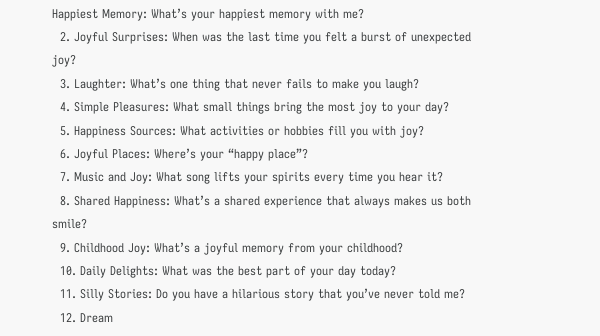Happiest Memory: What’s your happiest memory with me?
  2. Joyful Surprises: When was the last time you felt a burst of unexpected joy?
  3. Laughter: What’s one thing that never fails to make you laugh?
  4. Simple Pleasures: What small things bring the most joy to your day?
  5. Happiness Sources: What activities or hobbies fill you with joy?
  6. Joyful Places: Where’s your “happy place”?
  7. Music and Joy: What song lifts your spirits every time you hear it?
  8. Shared Happiness: What’s a shared experience that always makes us both smile?
  9. Childhood Joy: What’s a joyful memory from your childhood?
  10. Daily Delights: What was the best part of your day today?
  11. Silly Stories: Do you have a hilarious story that you’ve never told me?
  12. Dream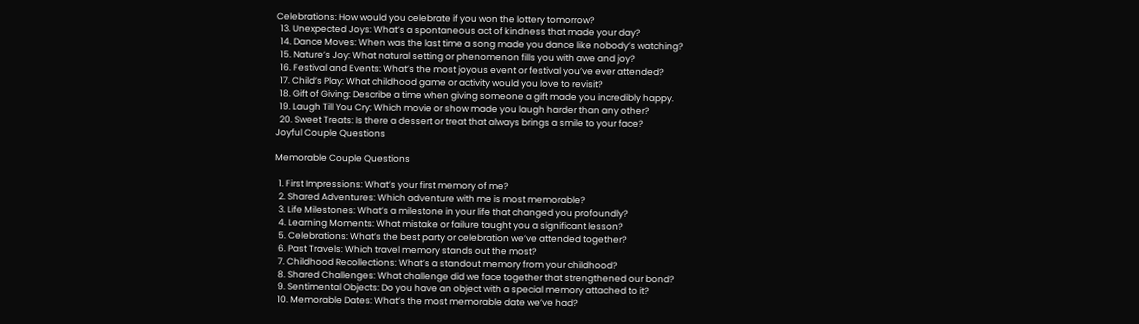Celebrations: How would you celebrate if you won the lottery tomorrow?
  13. Unexpected Joys: What’s a spontaneous act of kindness that made your day?
  14. Dance Moves: When was the last time a song made you dance like nobody’s watching?
  15. Nature’s Joy: What natural setting or phenomenon fills you with awe and joy?
  16. Festival and Events: What’s the most joyous event or festival you’ve ever attended?
  17. Child’s Play: What childhood game or activity would you love to revisit?
  18. Gift of Giving: Describe a time when giving someone a gift made you incredibly happy.
  19. Laugh Till You Cry: Which movie or show made you laugh harder than any other?
  20. Sweet Treats: Is there a dessert or treat that always brings a smile to your face?
Joyful Couple Questions

Memorable Couple Questions

  1. First Impressions: What’s your first memory of me?
  2. Shared Adventures: Which adventure with me is most memorable?
  3. Life Milestones: What’s a milestone in your life that changed you profoundly?
  4. Learning Moments: What mistake or failure taught you a significant lesson?
  5. Celebrations: What’s the best party or celebration we’ve attended together?
  6. Past Travels: Which travel memory stands out the most?
  7. Childhood Recollections: What’s a standout memory from your childhood?
  8. Shared Challenges: What challenge did we face together that strengthened our bond?
  9. Sentimental Objects: Do you have an object with a special memory attached to it?
  10. Memorable Dates: What’s the most memorable date we’ve had?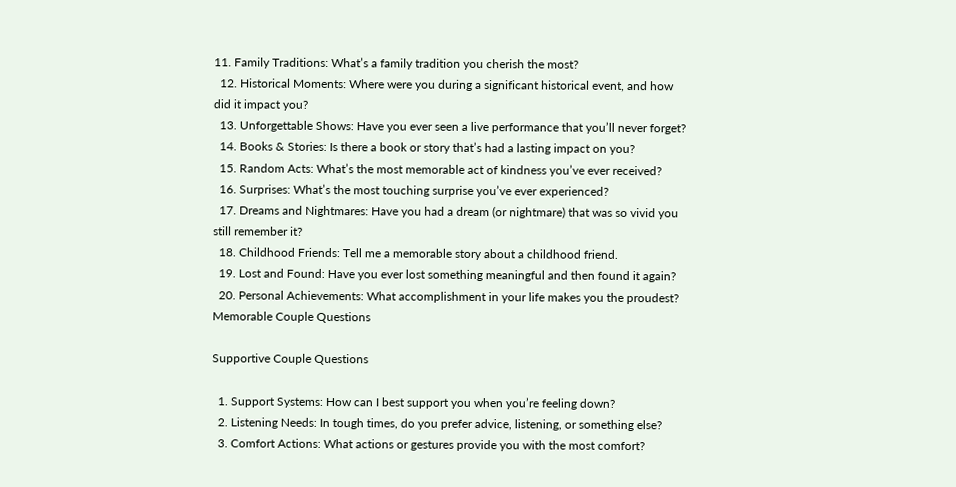11. Family Traditions: What’s a family tradition you cherish the most?
  12. Historical Moments: Where were you during a significant historical event, and how did it impact you?
  13. Unforgettable Shows: Have you ever seen a live performance that you’ll never forget?
  14. Books & Stories: Is there a book or story that’s had a lasting impact on you?
  15. Random Acts: What’s the most memorable act of kindness you’ve ever received?
  16. Surprises: What’s the most touching surprise you’ve ever experienced?
  17. Dreams and Nightmares: Have you had a dream (or nightmare) that was so vivid you still remember it?
  18. Childhood Friends: Tell me a memorable story about a childhood friend.
  19. Lost and Found: Have you ever lost something meaningful and then found it again?
  20. Personal Achievements: What accomplishment in your life makes you the proudest?
Memorable Couple Questions

Supportive Couple Questions

  1. Support Systems: How can I best support you when you’re feeling down?
  2. Listening Needs: In tough times, do you prefer advice, listening, or something else?
  3. Comfort Actions: What actions or gestures provide you with the most comfort?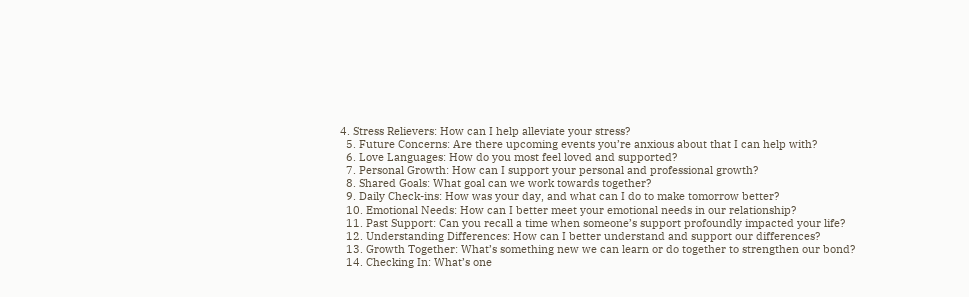4. Stress Relievers: How can I help alleviate your stress?
  5. Future Concerns: Are there upcoming events you’re anxious about that I can help with?
  6. Love Languages: How do you most feel loved and supported?
  7. Personal Growth: How can I support your personal and professional growth?
  8. Shared Goals: What goal can we work towards together?
  9. Daily Check-ins: How was your day, and what can I do to make tomorrow better?
  10. Emotional Needs: How can I better meet your emotional needs in our relationship?
  11. Past Support: Can you recall a time when someone’s support profoundly impacted your life?
  12. Understanding Differences: How can I better understand and support our differences?
  13. Growth Together: What’s something new we can learn or do together to strengthen our bond?
  14. Checking In: What’s one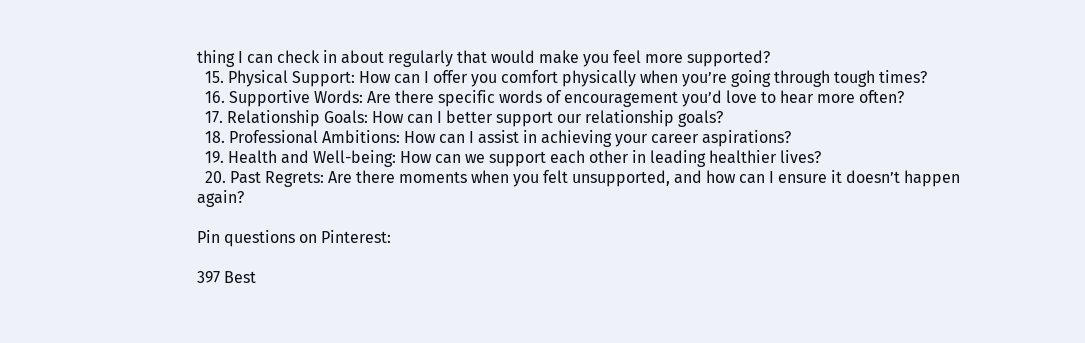thing I can check in about regularly that would make you feel more supported?
  15. Physical Support: How can I offer you comfort physically when you’re going through tough times?
  16. Supportive Words: Are there specific words of encouragement you’d love to hear more often?
  17. Relationship Goals: How can I better support our relationship goals?
  18. Professional Ambitions: How can I assist in achieving your career aspirations?
  19. Health and Well-being: How can we support each other in leading healthier lives?
  20. Past Regrets: Are there moments when you felt unsupported, and how can I ensure it doesn’t happen again?

Pin questions on Pinterest:

397 Best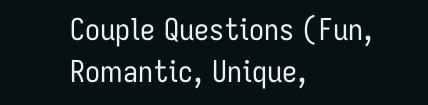Couple Questions (Fun, Romantic, Unique,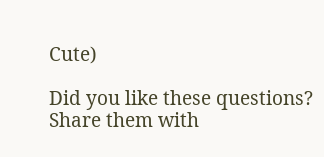Cute)

Did you like these questions? Share them with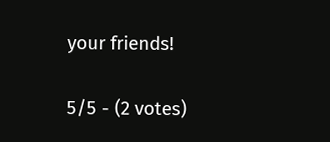your friends!

5/5 - (2 votes)